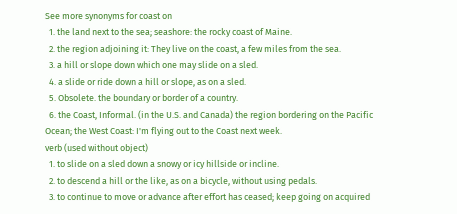See more synonyms for coast on
  1. the land next to the sea; seashore: the rocky coast of Maine.
  2. the region adjoining it: They live on the coast, a few miles from the sea.
  3. a hill or slope down which one may slide on a sled.
  4. a slide or ride down a hill or slope, as on a sled.
  5. Obsolete. the boundary or border of a country.
  6. the Coast, Informal. (in the U.S. and Canada) the region bordering on the Pacific Ocean; the West Coast: I'm flying out to the Coast next week.
verb (used without object)
  1. to slide on a sled down a snowy or icy hillside or incline.
  2. to descend a hill or the like, as on a bicycle, without using pedals.
  3. to continue to move or advance after effort has ceased; keep going on acquired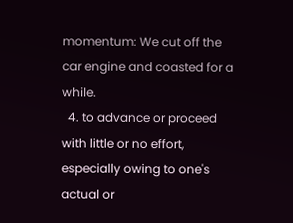momentum: We cut off the car engine and coasted for a while.
  4. to advance or proceed with little or no effort, especially owing to one's actual or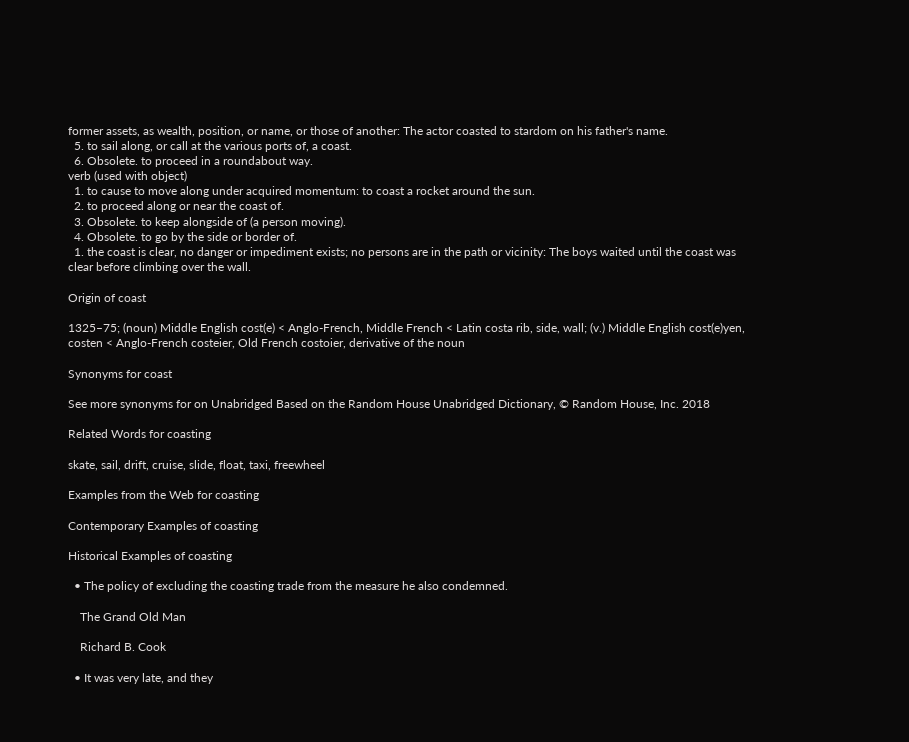former assets, as wealth, position, or name, or those of another: The actor coasted to stardom on his father's name.
  5. to sail along, or call at the various ports of, a coast.
  6. Obsolete. to proceed in a roundabout way.
verb (used with object)
  1. to cause to move along under acquired momentum: to coast a rocket around the sun.
  2. to proceed along or near the coast of.
  3. Obsolete. to keep alongside of (a person moving).
  4. Obsolete. to go by the side or border of.
  1. the coast is clear, no danger or impediment exists; no persons are in the path or vicinity: The boys waited until the coast was clear before climbing over the wall.

Origin of coast

1325–75; (noun) Middle English cost(e) < Anglo-French, Middle French < Latin costa rib, side, wall; (v.) Middle English cost(e)yen, costen < Anglo-French costeier, Old French costoier, derivative of the noun

Synonyms for coast

See more synonyms for on Unabridged Based on the Random House Unabridged Dictionary, © Random House, Inc. 2018

Related Words for coasting

skate, sail, drift, cruise, slide, float, taxi, freewheel

Examples from the Web for coasting

Contemporary Examples of coasting

Historical Examples of coasting

  • The policy of excluding the coasting trade from the measure he also condemned.

    The Grand Old Man

    Richard B. Cook

  • It was very late, and they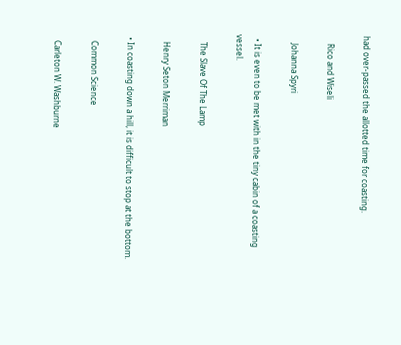had over-passed the allotted time for coasting.

    Rico and Wiseli

    Johanna Spyri

  • It is even to be met with in the tiny cabin of a coasting vessel.

    The Slave Of The Lamp

    Henry Seton Merriman

  • In coasting down a hill, it is difficult to stop at the bottom.

    Common Science

    Carleton W. Washburne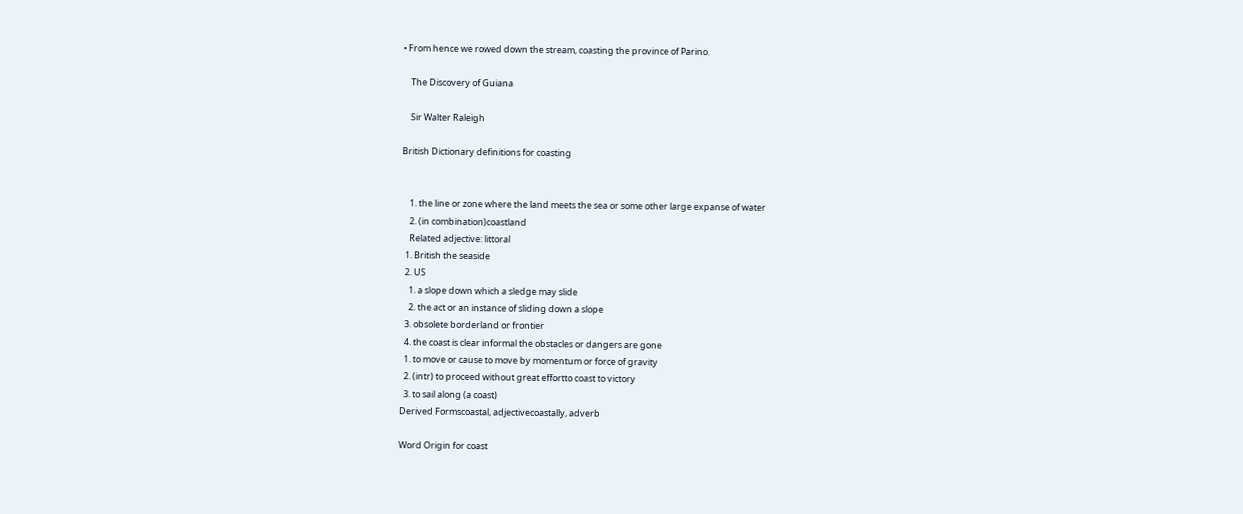• From hence we rowed down the stream, coasting the province of Parino.

    The Discovery of Guiana

    Sir Walter Raleigh

British Dictionary definitions for coasting


    1. the line or zone where the land meets the sea or some other large expanse of water
    2. (in combination)coastland
    Related adjective: littoral
  1. British the seaside
  2. US
    1. a slope down which a sledge may slide
    2. the act or an instance of sliding down a slope
  3. obsolete borderland or frontier
  4. the coast is clear informal the obstacles or dangers are gone
  1. to move or cause to move by momentum or force of gravity
  2. (intr) to proceed without great effortto coast to victory
  3. to sail along (a coast)
Derived Formscoastal, adjectivecoastally, adverb

Word Origin for coast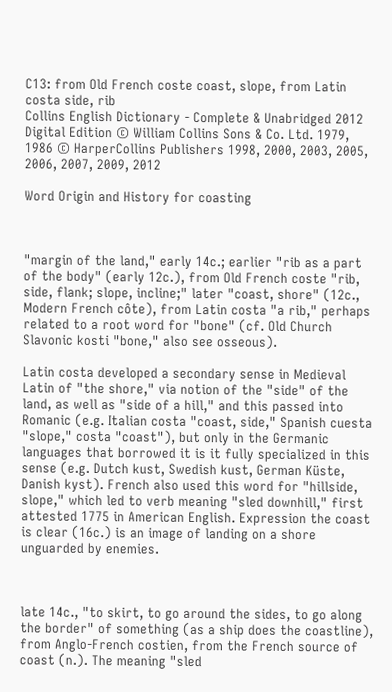C13: from Old French coste coast, slope, from Latin costa side, rib
Collins English Dictionary - Complete & Unabridged 2012 Digital Edition © William Collins Sons & Co. Ltd. 1979, 1986 © HarperCollins Publishers 1998, 2000, 2003, 2005, 2006, 2007, 2009, 2012

Word Origin and History for coasting



"margin of the land," early 14c.; earlier "rib as a part of the body" (early 12c.), from Old French coste "rib, side, flank; slope, incline;" later "coast, shore" (12c., Modern French côte), from Latin costa "a rib," perhaps related to a root word for "bone" (cf. Old Church Slavonic kosti "bone," also see osseous).

Latin costa developed a secondary sense in Medieval Latin of "the shore," via notion of the "side" of the land, as well as "side of a hill," and this passed into Romanic (e.g. Italian costa "coast, side," Spanish cuesta "slope," costa "coast"), but only in the Germanic languages that borrowed it is it fully specialized in this sense (e.g. Dutch kust, Swedish kust, German Küste, Danish kyst). French also used this word for "hillside, slope," which led to verb meaning "sled downhill," first attested 1775 in American English. Expression the coast is clear (16c.) is an image of landing on a shore unguarded by enemies.



late 14c., "to skirt, to go around the sides, to go along the border" of something (as a ship does the coastline), from Anglo-French costien, from the French source of coast (n.). The meaning "sled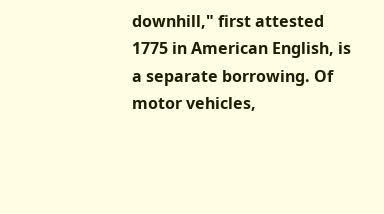downhill," first attested 1775 in American English, is a separate borrowing. Of motor vehicles,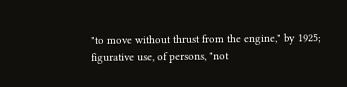"to move without thrust from the engine," by 1925; figurative use, of persons, "not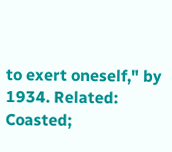to exert oneself," by 1934. Related: Coasted;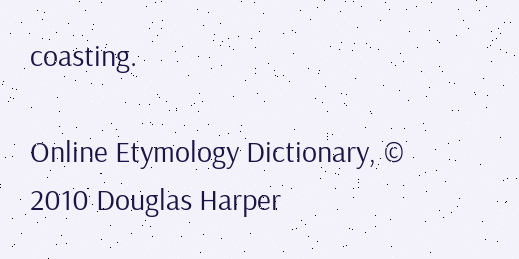coasting.

Online Etymology Dictionary, © 2010 Douglas Harper